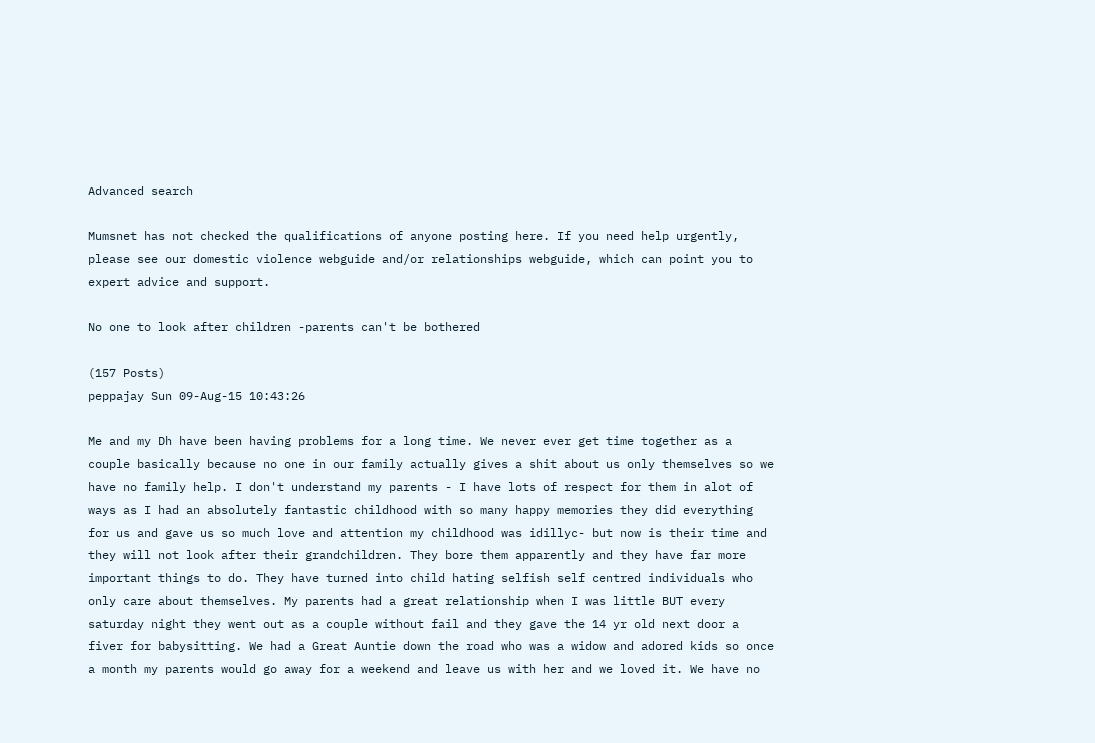Advanced search

Mumsnet has not checked the qualifications of anyone posting here. If you need help urgently, please see our domestic violence webguide and/or relationships webguide, which can point you to expert advice and support.

No one to look after children -parents can't be bothered

(157 Posts)
peppajay Sun 09-Aug-15 10:43:26

Me and my Dh have been having problems for a long time. We never ever get time together as a couple basically because no one in our family actually gives a shit about us only themselves so we have no family help. I don't understand my parents - I have lots of respect for them in alot of ways as I had an absolutely fantastic childhood with so many happy memories they did everything for us and gave us so much love and attention my childhood was idillyc- but now is their time and they will not look after their grandchildren. They bore them apparently and they have far more important things to do. They have turned into child hating selfish self centred individuals who only care about themselves. My parents had a great relationship when I was little BUT every saturday night they went out as a couple without fail and they gave the 14 yr old next door a fiver for babysitting. We had a Great Auntie down the road who was a widow and adored kids so once a month my parents would go away for a weekend and leave us with her and we loved it. We have no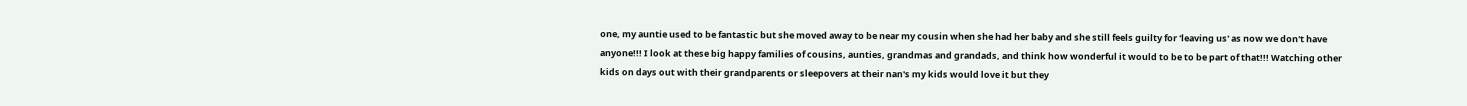one, my auntie used to be fantastic but she moved away to be near my cousin when she had her baby and she still feels guilty for 'leaving us' as now we don't have anyone!!! I look at these big happy families of cousins, aunties, grandmas and grandads, and think how wonderful it would to be to be part of that!!! Watching other kids on days out with their grandparents or sleepovers at their nan's my kids would love it but they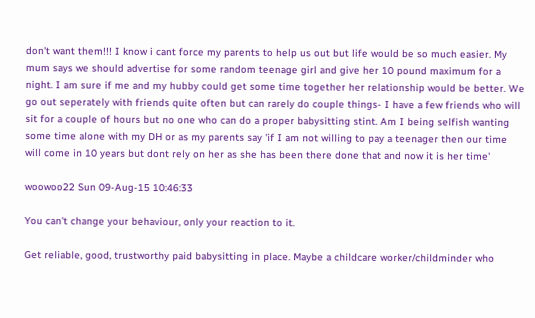don't want them!!! I know i cant force my parents to help us out but life would be so much easier. My mum says we should advertise for some random teenage girl and give her 10 pound maximum for a night. I am sure if me and my hubby could get some time together her relationship would be better. We go out seperately with friends quite often but can rarely do couple things- I have a few friends who will sit for a couple of hours but no one who can do a proper babysitting stint. Am I being selfish wanting some time alone with my DH or as my parents say 'if I am not willing to pay a teenager then our time will come in 10 years but dont rely on her as she has been there done that and now it is her time'

woowoo22 Sun 09-Aug-15 10:46:33

You can't change your behaviour, only your reaction to it.

Get reliable, good, trustworthy paid babysitting in place. Maybe a childcare worker/childminder who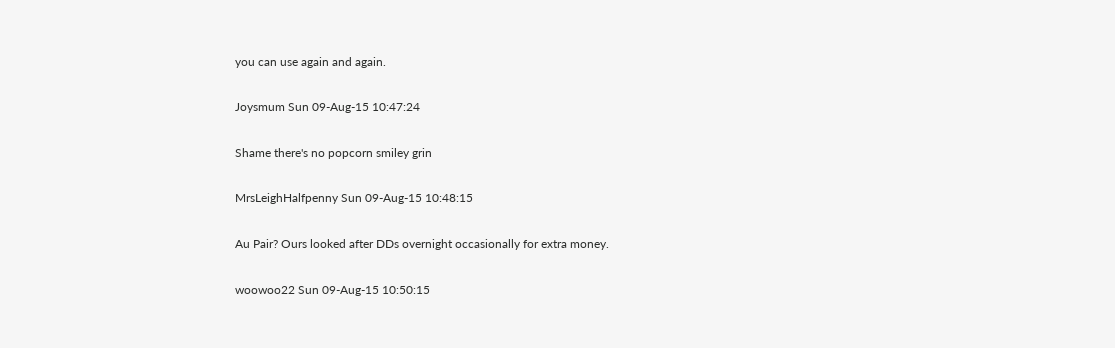you can use again and again.

Joysmum Sun 09-Aug-15 10:47:24

Shame there's no popcorn smiley grin

MrsLeighHalfpenny Sun 09-Aug-15 10:48:15

Au Pair? Ours looked after DDs overnight occasionally for extra money.

woowoo22 Sun 09-Aug-15 10:50:15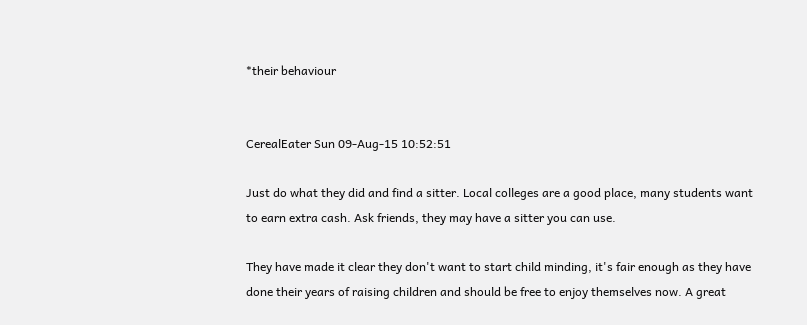*their behaviour


CerealEater Sun 09-Aug-15 10:52:51

Just do what they did and find a sitter. Local colleges are a good place, many students want to earn extra cash. Ask friends, they may have a sitter you can use.

They have made it clear they don't want to start child minding, it's fair enough as they have done their years of raising children and should be free to enjoy themselves now. A great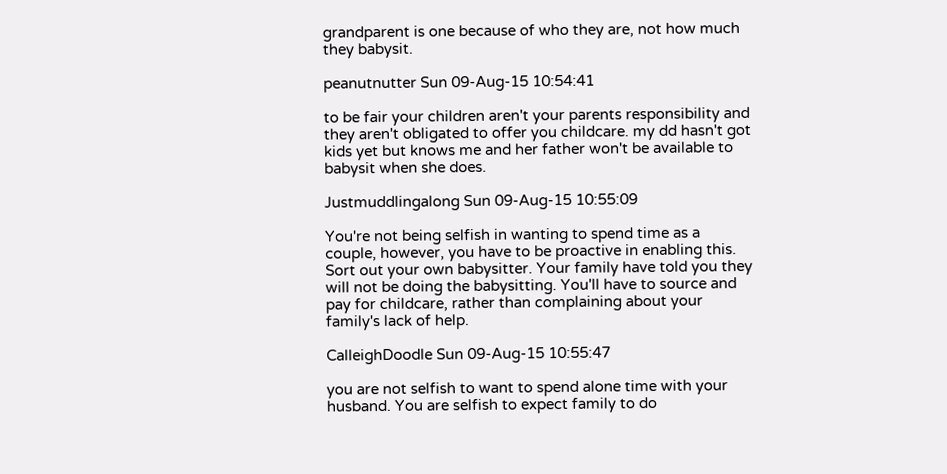grandparent is one because of who they are, not how much they babysit.

peanutnutter Sun 09-Aug-15 10:54:41

to be fair your children aren't your parents responsibility and they aren't obligated to offer you childcare. my dd hasn't got kids yet but knows me and her father won't be available to babysit when she does.

Justmuddlingalong Sun 09-Aug-15 10:55:09

You're not being selfish in wanting to spend time as a couple, however, you have to be proactive in enabling this. Sort out your own babysitter. Your family have told you they will not be doing the babysitting. You'll have to source and pay for childcare, rather than complaining about your family's lack of help.

CalleighDoodle Sun 09-Aug-15 10:55:47

you are not selfish to want to spend alone time with your husband. You are selfish to expect family to do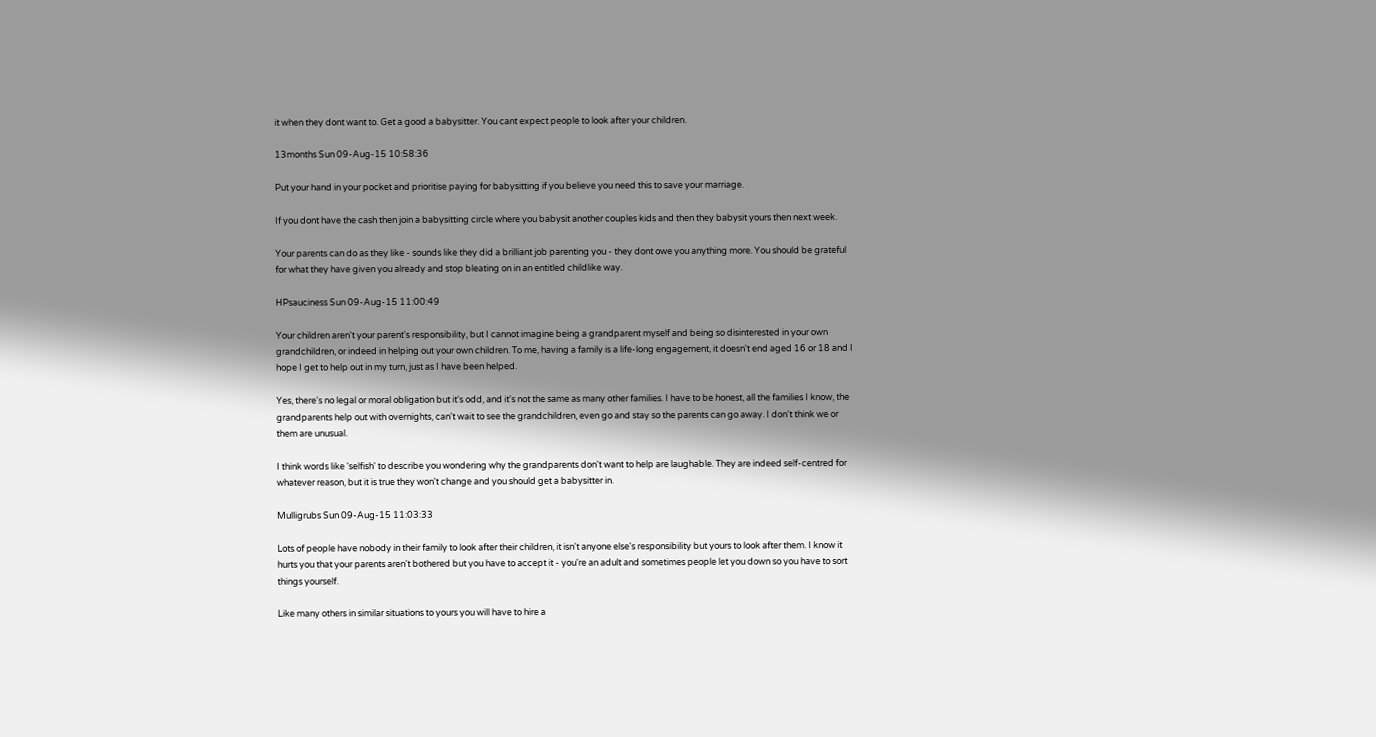it when they dont want to. Get a good a babysitter. You cant expect people to look after your children.

13months Sun 09-Aug-15 10:58:36

Put your hand in your pocket and prioritise paying for babysitting if you believe you need this to save your marriage.

If you dont have the cash then join a babysitting circle where you babysit another couples kids and then they babysit yours then next week.

Your parents can do as they like - sounds like they did a brilliant job parenting you - they dont owe you anything more. You should be grateful for what they have given you already and stop bleating on in an entitled childlike way.

HPsauciness Sun 09-Aug-15 11:00:49

Your children aren't your parent's responsibility, but I cannot imagine being a grandparent myself and being so disinterested in your own grandchildren, or indeed in helping out your own children. To me, having a family is a life-long engagement, it doesn't end aged 16 or 18 and I hope I get to help out in my turn, just as I have been helped.

Yes, there's no legal or moral obligation but it's odd, and it's not the same as many other families. I have to be honest, all the families I know, the grandparents help out with overnights, can't wait to see the grandchildren, even go and stay so the parents can go away. I don't think we or them are unusual.

I think words like 'selfish' to describe you wondering why the grandparents don't want to help are laughable. They are indeed self-centred for whatever reason, but it is true they won't change and you should get a babysitter in.

Mulligrubs Sun 09-Aug-15 11:03:33

Lots of people have nobody in their family to look after their children, it isn't anyone else's responsibility but yours to look after them. I know it hurts you that your parents aren't bothered but you have to accept it - you're an adult and sometimes people let you down so you have to sort things yourself.

Like many others in similar situations to yours you will have to hire a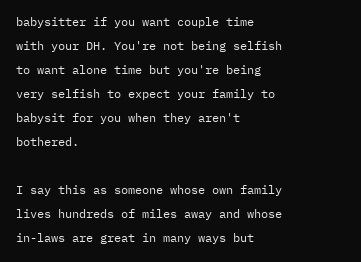babysitter if you want couple time with your DH. You're not being selfish to want alone time but you're being very selfish to expect your family to babysit for you when they aren't bothered.

I say this as someone whose own family lives hundreds of miles away and whose in-laws are great in many ways but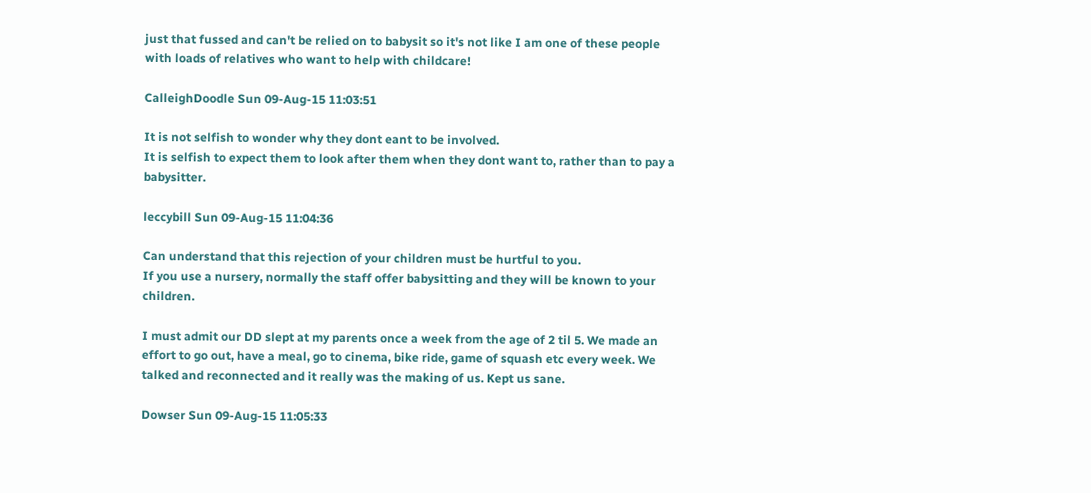just that fussed and can't be relied on to babysit so it's not like I am one of these people with loads of relatives who want to help with childcare!

CalleighDoodle Sun 09-Aug-15 11:03:51

It is not selfish to wonder why they dont eant to be involved.
It is selfish to expect them to look after them when they dont want to, rather than to pay a babysitter.

leccybill Sun 09-Aug-15 11:04:36

Can understand that this rejection of your children must be hurtful to you.
If you use a nursery, normally the staff offer babysitting and they will be known to your children.

I must admit our DD slept at my parents once a week from the age of 2 til 5. We made an effort to go out, have a meal, go to cinema, bike ride, game of squash etc every week. We talked and reconnected and it really was the making of us. Kept us sane.

Dowser Sun 09-Aug-15 11:05:33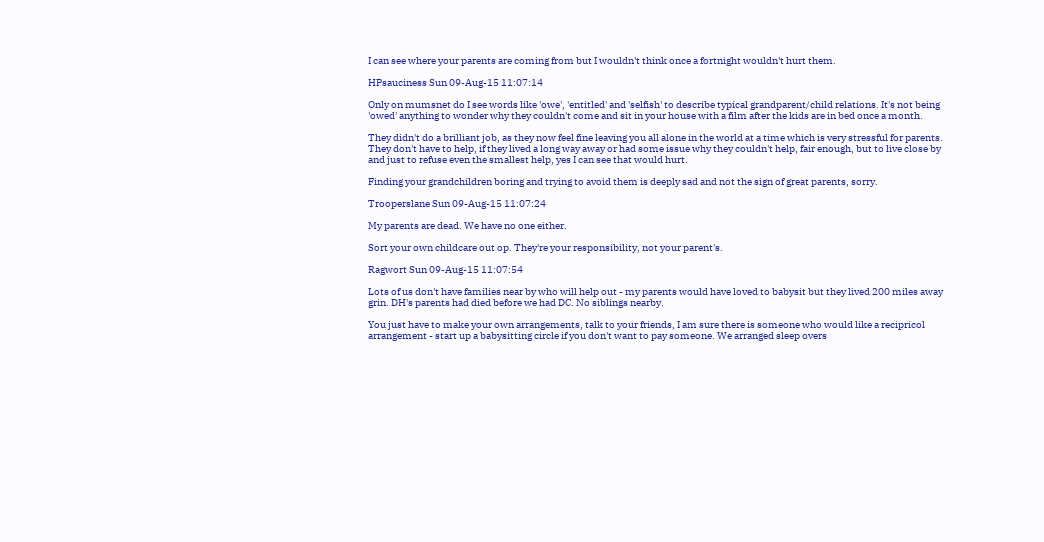I can see where your parents are coming from but I wouldn't think once a fortnight wouldn't hurt them.

HPsauciness Sun 09-Aug-15 11:07:14

Only on mumsnet do I see words like 'owe', 'entitled' and 'selfish' to describe typical grandparent/child relations. It's not being 'owed' anything to wonder why they couldn't come and sit in your house with a film after the kids are in bed once a month.

They didn't do a brilliant job, as they now feel fine leaving you all alone in the world at a time which is very stressful for parents. They don't have to help, if they lived a long way away or had some issue why they couldn't help, fair enough, but to live close by and just to refuse even the smallest help, yes I can see that would hurt.

Finding your grandchildren boring and trying to avoid them is deeply sad and not the sign of great parents, sorry.

Trooperslane Sun 09-Aug-15 11:07:24

My parents are dead. We have no one either.

Sort your own childcare out op. They're your responsibility, not your parent's.

Ragwort Sun 09-Aug-15 11:07:54

Lots of us don't have families near by who will help out - my parents would have loved to babysit but they lived 200 miles away grin. DH's parents had died before we had DC. No siblings nearby.

You just have to make your own arrangements, talk to your friends, I am sure there is someone who would like a recipricol arrangement - start up a babysitting circle if you don't want to pay someone. We arranged sleep overs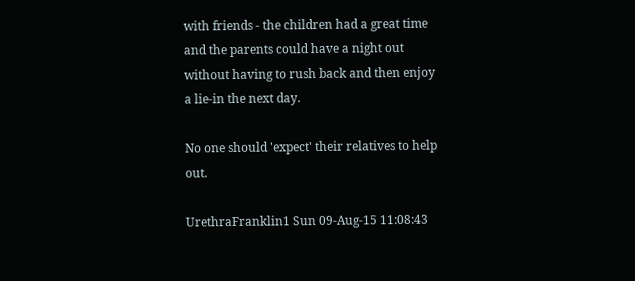with friends - the children had a great time and the parents could have a night out without having to rush back and then enjoy a lie-in the next day.

No one should 'expect' their relatives to help out.

UrethraFranklin1 Sun 09-Aug-15 11:08:43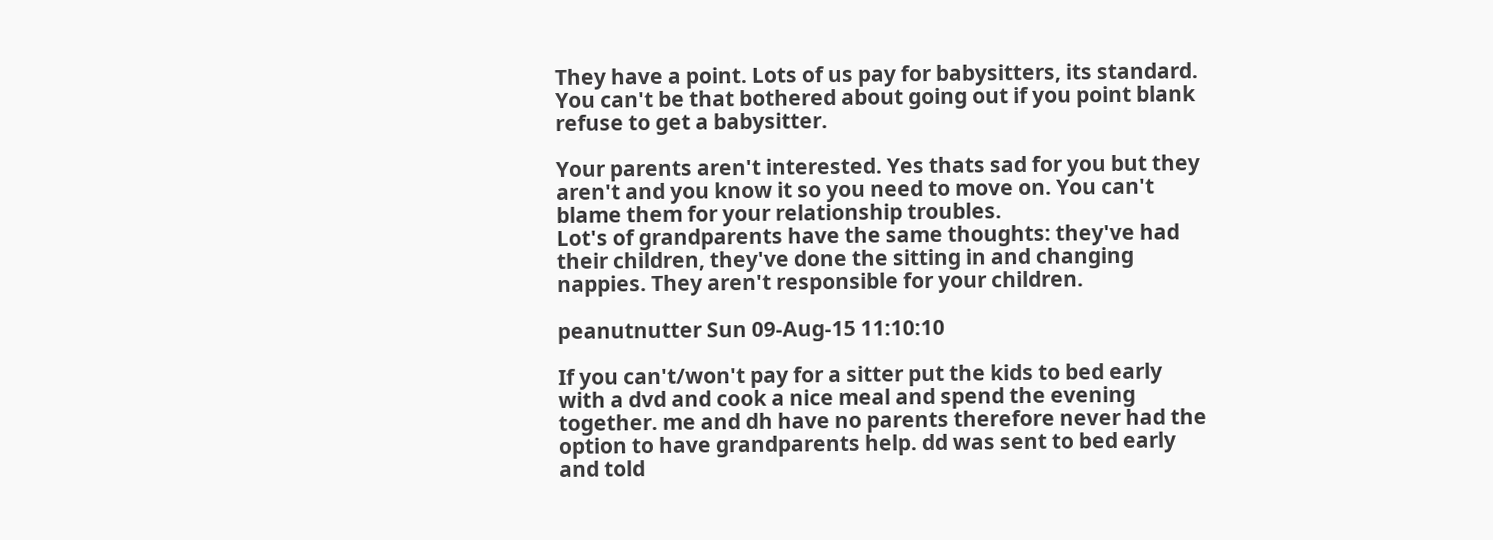They have a point. Lots of us pay for babysitters, its standard. You can't be that bothered about going out if you point blank refuse to get a babysitter.

Your parents aren't interested. Yes thats sad for you but they aren't and you know it so you need to move on. You can't blame them for your relationship troubles.
Lot's of grandparents have the same thoughts: they've had their children, they've done the sitting in and changing nappies. They aren't responsible for your children.

peanutnutter Sun 09-Aug-15 11:10:10

If you can't/won't pay for a sitter put the kids to bed early with a dvd and cook a nice meal and spend the evening together. me and dh have no parents therefore never had the option to have grandparents help. dd was sent to bed early and told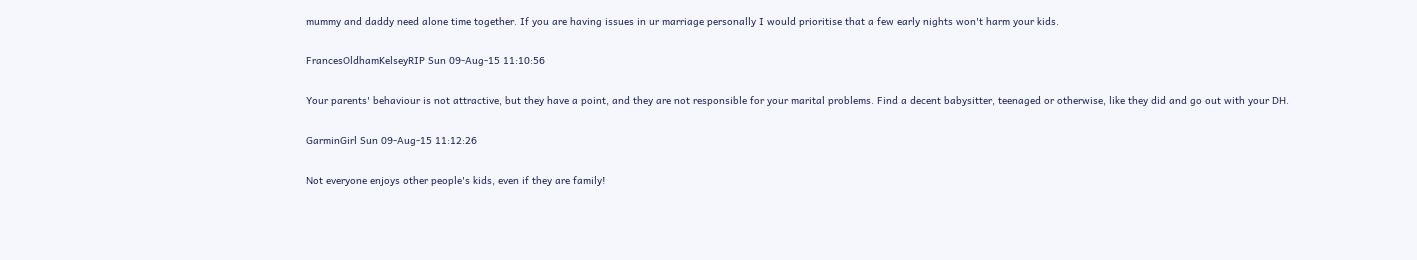mummy and daddy need alone time together. If you are having issues in ur marriage personally I would prioritise that a few early nights won't harm your kids.

FrancesOldhamKelseyRIP Sun 09-Aug-15 11:10:56

Your parents' behaviour is not attractive, but they have a point, and they are not responsible for your marital problems. Find a decent babysitter, teenaged or otherwise, like they did and go out with your DH.

GarminGirl Sun 09-Aug-15 11:12:26

Not everyone enjoys other people's kids, even if they are family!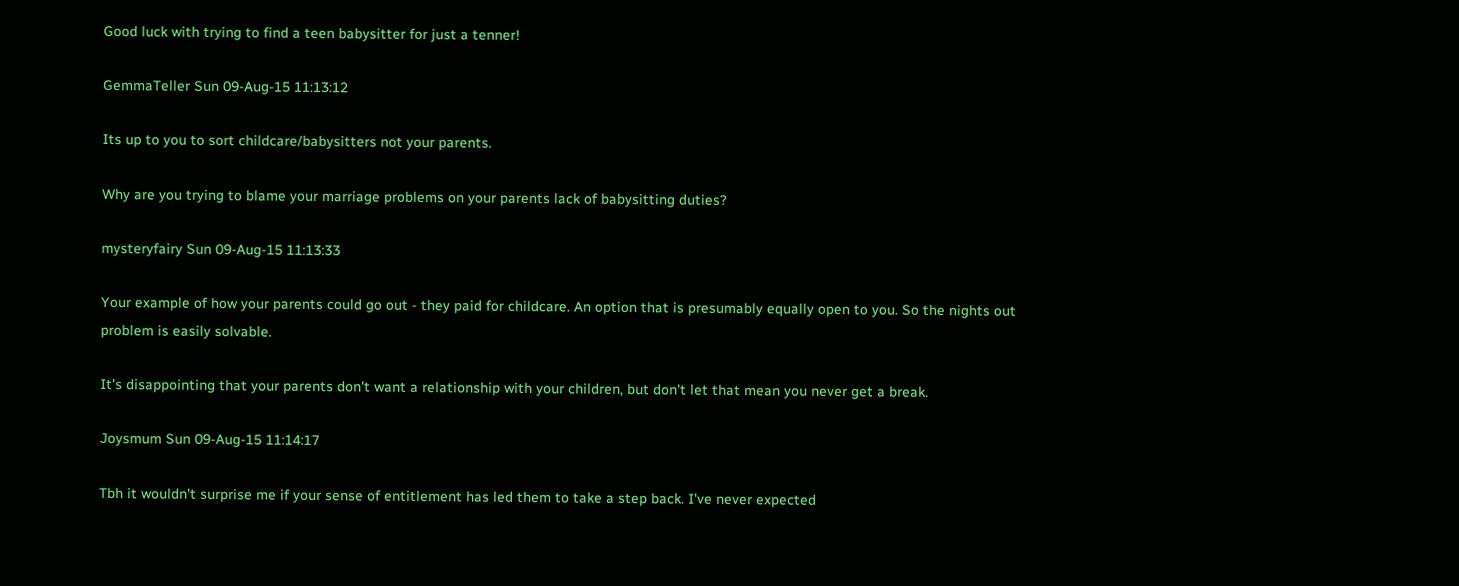Good luck with trying to find a teen babysitter for just a tenner!

GemmaTeller Sun 09-Aug-15 11:13:12

Its up to you to sort childcare/babysitters not your parents.

Why are you trying to blame your marriage problems on your parents lack of babysitting duties?

mysteryfairy Sun 09-Aug-15 11:13:33

Your example of how your parents could go out - they paid for childcare. An option that is presumably equally open to you. So the nights out problem is easily solvable.

It's disappointing that your parents don't want a relationship with your children, but don't let that mean you never get a break.

Joysmum Sun 09-Aug-15 11:14:17

Tbh it wouldn't surprise me if your sense of entitlement has led them to take a step back. I've never expected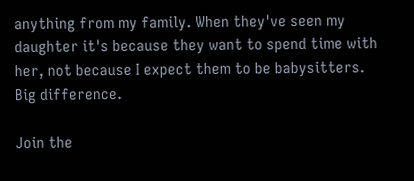anything from my family. When they've seen my daughter it's because they want to spend time with her, not because I expect them to be babysitters. Big difference.

Join the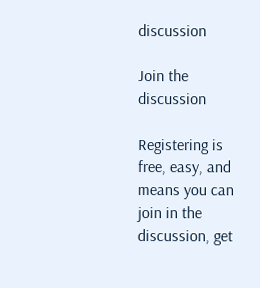discussion

Join the discussion

Registering is free, easy, and means you can join in the discussion, get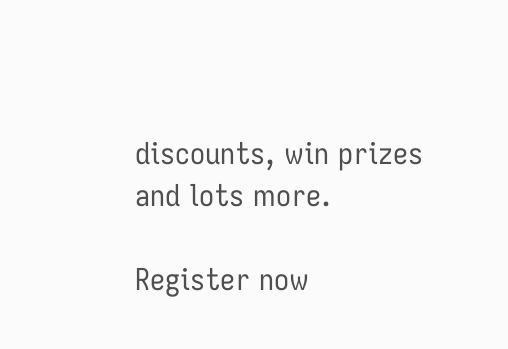discounts, win prizes and lots more.

Register now